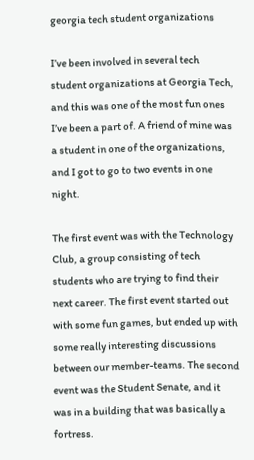georgia tech student organizations

I’ve been involved in several tech student organizations at Georgia Tech, and this was one of the most fun ones I’ve been a part of. A friend of mine was a student in one of the organizations, and I got to go to two events in one night.

The first event was with the Technology Club, a group consisting of tech students who are trying to find their next career. The first event started out with some fun games, but ended up with some really interesting discussions between our member-teams. The second event was the Student Senate, and it was in a building that was basically a fortress.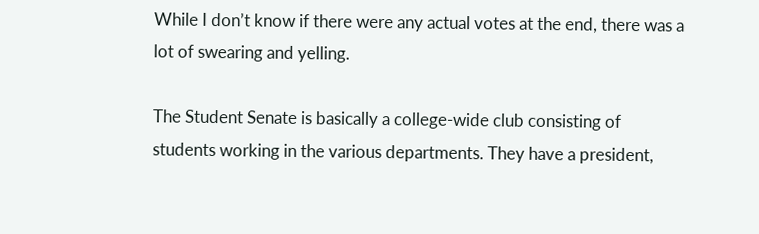While I don’t know if there were any actual votes at the end, there was a lot of swearing and yelling.

The Student Senate is basically a college-wide club consisting of students working in the various departments. They have a president,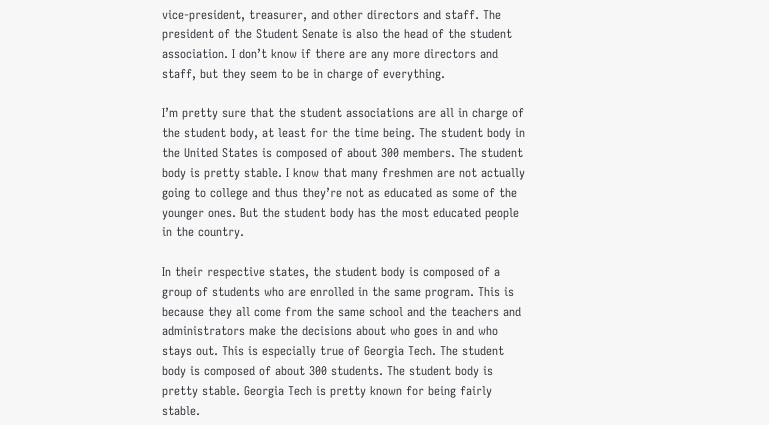vice-president, treasurer, and other directors and staff. The president of the Student Senate is also the head of the student association. I don’t know if there are any more directors and staff, but they seem to be in charge of everything.

I’m pretty sure that the student associations are all in charge of the student body, at least for the time being. The student body in the United States is composed of about 300 members. The student body is pretty stable. I know that many freshmen are not actually going to college and thus they’re not as educated as some of the younger ones. But the student body has the most educated people in the country.

In their respective states, the student body is composed of a group of students who are enrolled in the same program. This is because they all come from the same school and the teachers and administrators make the decisions about who goes in and who stays out. This is especially true of Georgia Tech. The student body is composed of about 300 students. The student body is pretty stable. Georgia Tech is pretty known for being fairly stable.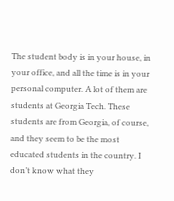The student body is in your house, in your office, and all the time is in your personal computer. A lot of them are students at Georgia Tech. These students are from Georgia, of course, and they seem to be the most educated students in the country. I don’t know what they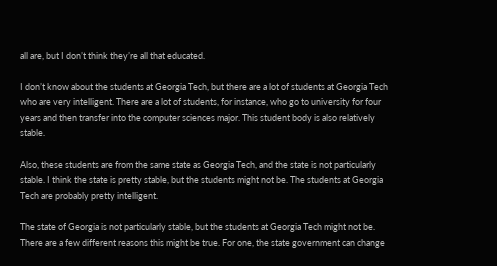all are, but I don’t think they’re all that educated.

I don’t know about the students at Georgia Tech, but there are a lot of students at Georgia Tech who are very intelligent. There are a lot of students, for instance, who go to university for four years and then transfer into the computer sciences major. This student body is also relatively stable.

Also, these students are from the same state as Georgia Tech, and the state is not particularly stable. I think the state is pretty stable, but the students might not be. The students at Georgia Tech are probably pretty intelligent.

The state of Georgia is not particularly stable, but the students at Georgia Tech might not be. There are a few different reasons this might be true. For one, the state government can change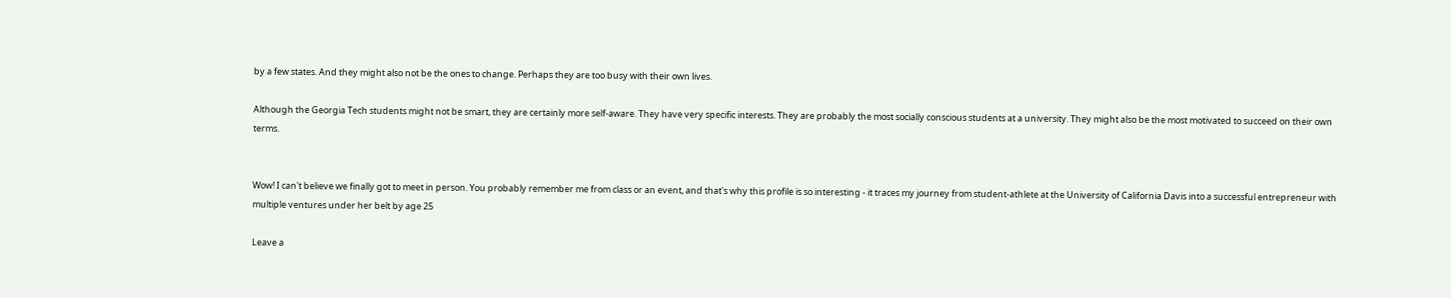by a few states. And they might also not be the ones to change. Perhaps they are too busy with their own lives.

Although the Georgia Tech students might not be smart, they are certainly more self-aware. They have very specific interests. They are probably the most socially conscious students at a university. They might also be the most motivated to succeed on their own terms.


Wow! I can't believe we finally got to meet in person. You probably remember me from class or an event, and that's why this profile is so interesting - it traces my journey from student-athlete at the University of California Davis into a successful entrepreneur with multiple ventures under her belt by age 25

Leave a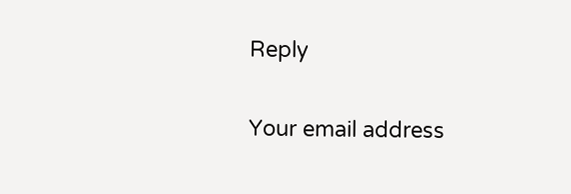Reply

Your email address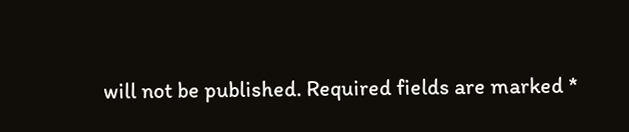will not be published. Required fields are marked *